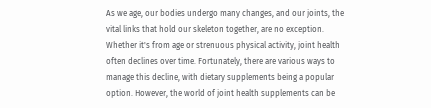As we age, our bodies undergo many changes, and our joints, the vital links that hold our skeleton together, are no exception. Whether it's from age or strenuous physical activity, joint health often declines over time. Fortunately, there are various ways to manage this decline, with dietary supplements being a popular option. However, the world of joint health supplements can be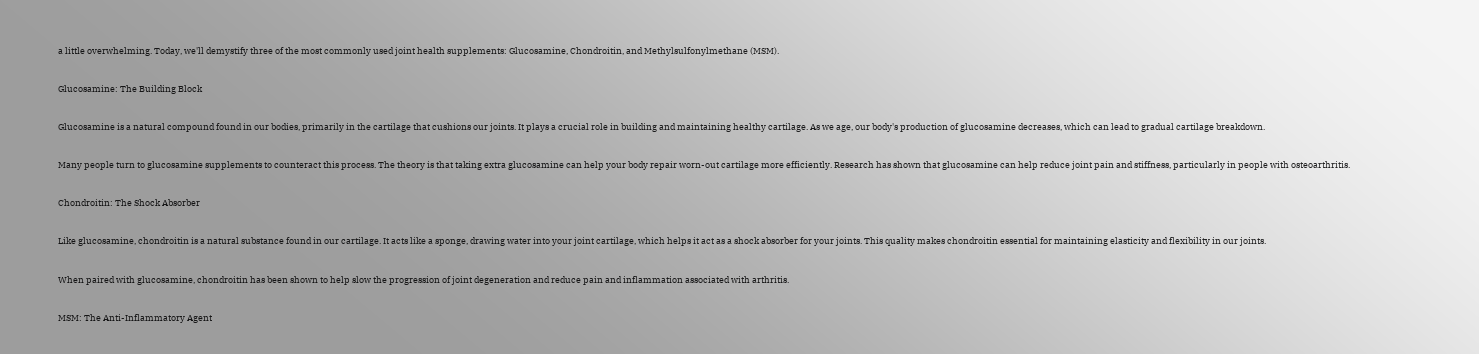a little overwhelming. Today, we'll demystify three of the most commonly used joint health supplements: Glucosamine, Chondroitin, and Methylsulfonylmethane (MSM).

Glucosamine: The Building Block

Glucosamine is a natural compound found in our bodies, primarily in the cartilage that cushions our joints. It plays a crucial role in building and maintaining healthy cartilage. As we age, our body's production of glucosamine decreases, which can lead to gradual cartilage breakdown.

Many people turn to glucosamine supplements to counteract this process. The theory is that taking extra glucosamine can help your body repair worn-out cartilage more efficiently. Research has shown that glucosamine can help reduce joint pain and stiffness, particularly in people with osteoarthritis.

Chondroitin: The Shock Absorber

Like glucosamine, chondroitin is a natural substance found in our cartilage. It acts like a sponge, drawing water into your joint cartilage, which helps it act as a shock absorber for your joints. This quality makes chondroitin essential for maintaining elasticity and flexibility in our joints.

When paired with glucosamine, chondroitin has been shown to help slow the progression of joint degeneration and reduce pain and inflammation associated with arthritis.

MSM: The Anti-Inflammatory Agent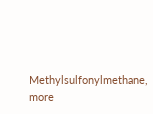Methylsulfonylmethane, more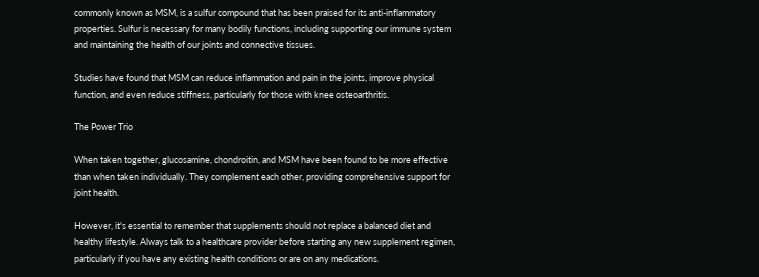commonly known as MSM, is a sulfur compound that has been praised for its anti-inflammatory properties. Sulfur is necessary for many bodily functions, including supporting our immune system and maintaining the health of our joints and connective tissues.

Studies have found that MSM can reduce inflammation and pain in the joints, improve physical function, and even reduce stiffness, particularly for those with knee osteoarthritis.

The Power Trio

When taken together, glucosamine, chondroitin, and MSM have been found to be more effective than when taken individually. They complement each other, providing comprehensive support for joint health.

However, it's essential to remember that supplements should not replace a balanced diet and healthy lifestyle. Always talk to a healthcare provider before starting any new supplement regimen, particularly if you have any existing health conditions or are on any medications.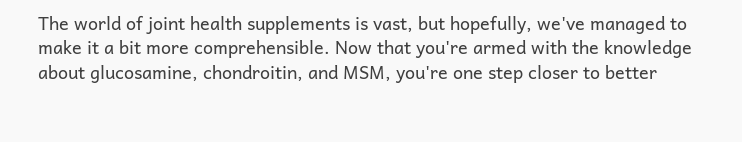The world of joint health supplements is vast, but hopefully, we've managed to make it a bit more comprehensible. Now that you're armed with the knowledge about glucosamine, chondroitin, and MSM, you're one step closer to better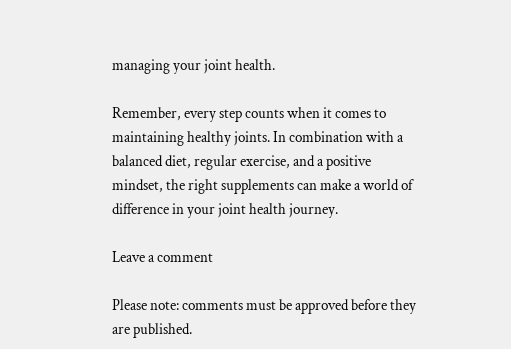managing your joint health.

Remember, every step counts when it comes to maintaining healthy joints. In combination with a balanced diet, regular exercise, and a positive mindset, the right supplements can make a world of difference in your joint health journey.

Leave a comment

Please note: comments must be approved before they are published.